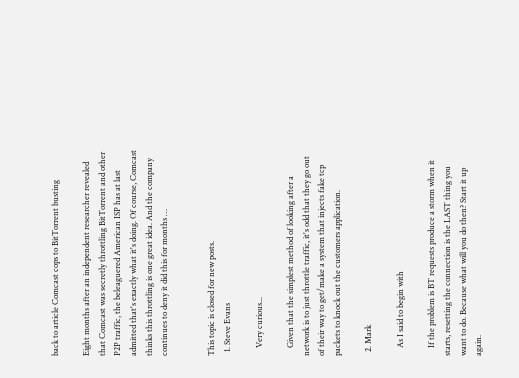back to article Comcast cops to BitTorrent busting

Eight months after an independent researcher revealed that Comcast was secretly throttling BitTorrent and other P2P traffic, the beleaguered American ISP has at last admitted that's exactly what it's doing. Of course, Comcast thinks this throttling is one great idea. And the company continues to deny it did this for months …


This topic is closed for new posts.
  1. Steve Evans

    Very curious...

    Given that the simplest method of looking after a network is to just throttle traffic, it's odd that they go out of their way to get/make a system that injects fake tcp packets to knock out the customers application.

  2. Mark

    As I said to begin with

    If the problem is BT requests produce a storm when it starts, resetting the connection is the LAST thing you want to do. Because what will you do then? Start it up again.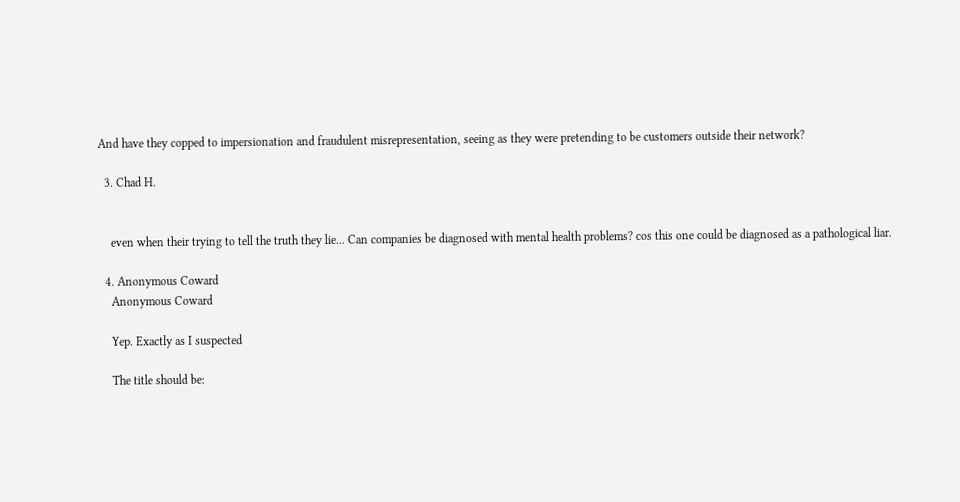And have they copped to impersionation and fraudulent misrepresentation, seeing as they were pretending to be customers outside their network?

  3. Chad H.


    even when their trying to tell the truth they lie... Can companies be diagnosed with mental health problems? cos this one could be diagnosed as a pathological liar.

  4. Anonymous Coward
    Anonymous Coward

    Yep. Exactly as I suspected

    The title should be: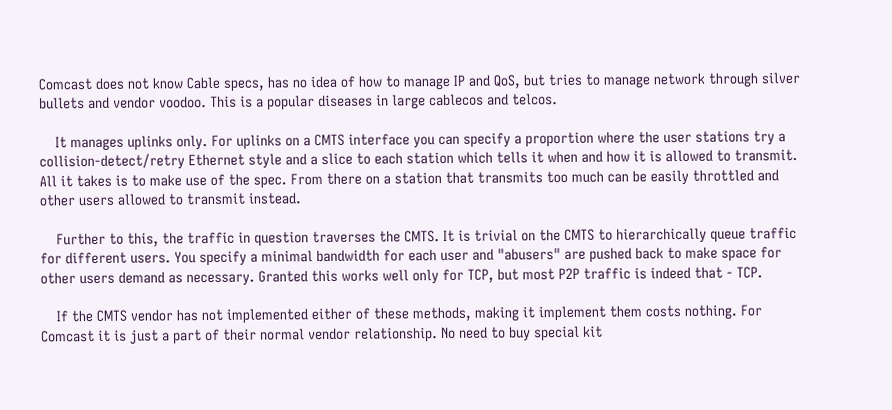Comcast does not know Cable specs, has no idea of how to manage IP and QoS, but tries to manage network through silver bullets and vendor voodoo. This is a popular diseases in large cablecos and telcos.

    It manages uplinks only. For uplinks on a CMTS interface you can specify a proportion where the user stations try a collision-detect/retry Ethernet style and a slice to each station which tells it when and how it is allowed to transmit. All it takes is to make use of the spec. From there on a station that transmits too much can be easily throttled and other users allowed to transmit instead.

    Further to this, the traffic in question traverses the CMTS. It is trivial on the CMTS to hierarchically queue traffic for different users. You specify a minimal bandwidth for each user and "abusers" are pushed back to make space for other users demand as necessary. Granted this works well only for TCP, but most P2P traffic is indeed that - TCP.

    If the CMTS vendor has not implemented either of these methods, making it implement them costs nothing. For Comcast it is just a part of their normal vendor relationship. No need to buy special kit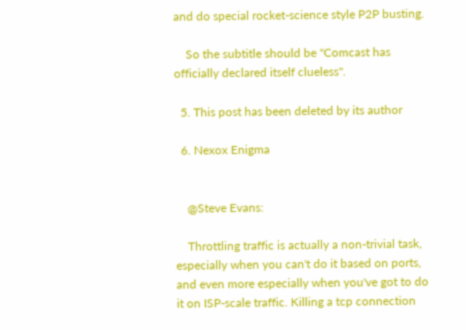and do special rocket-science style P2P busting.

    So the subtitle should be "Comcast has officially declared itself clueless".

  5. This post has been deleted by its author

  6. Nexox Enigma


    @Steve Evans:

    Throttling traffic is actually a non-trivial task, especially when you can't do it based on ports, and even more especially when you've got to do it on ISP-scale traffic. Killing a tcp connection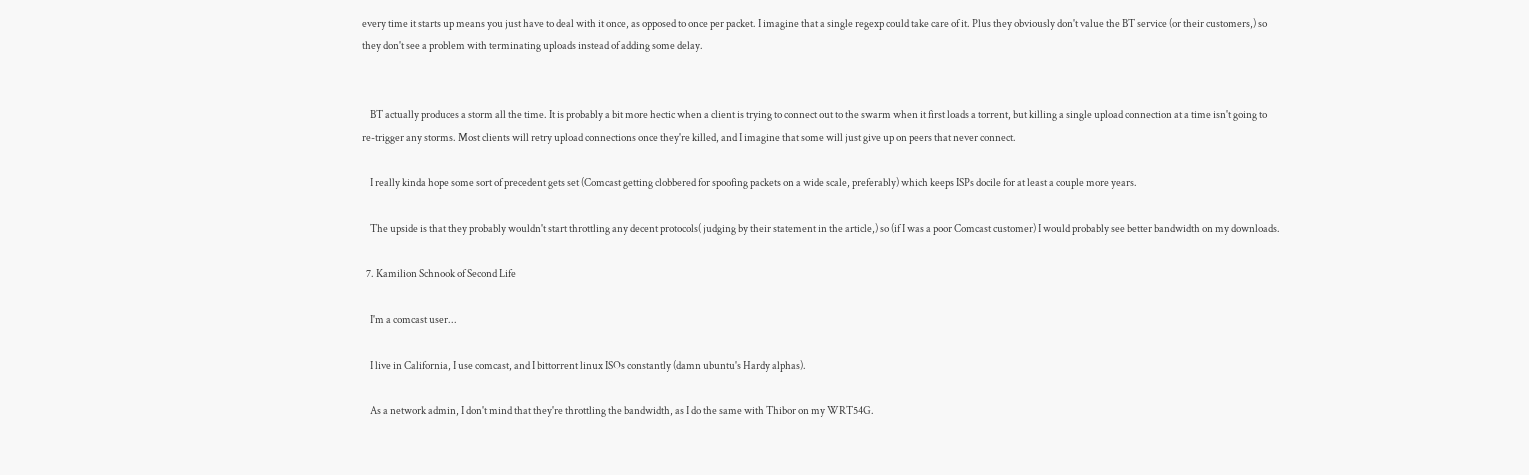every time it starts up means you just have to deal with it once, as opposed to once per packet. I imagine that a single regexp could take care of it. Plus they obviously don't value the BT service (or their customers,) so they don't see a problem with terminating uploads instead of adding some delay.


    BT actually produces a storm all the time. It is probably a bit more hectic when a client is trying to connect out to the swarm when it first loads a torrent, but killing a single upload connection at a time isn't going to re-trigger any storms. Most clients will retry upload connections once they're killed, and I imagine that some will just give up on peers that never connect.

    I really kinda hope some sort of precedent gets set (Comcast getting clobbered for spoofing packets on a wide scale, preferably) which keeps ISPs docile for at least a couple more years.

    The upside is that they probably wouldn't start throttling any decent protocols( judging by their statement in the article,) so (if I was a poor Comcast customer) I would probably see better bandwidth on my downloads.

  7. Kamilion Schnook of Second Life

    I'm a comcast user...

    I live in California, I use comcast, and I bittorrent linux ISOs constantly (damn ubuntu's Hardy alphas).

    As a network admin, I don't mind that they're throttling the bandwidth, as I do the same with Thibor on my WRT54G.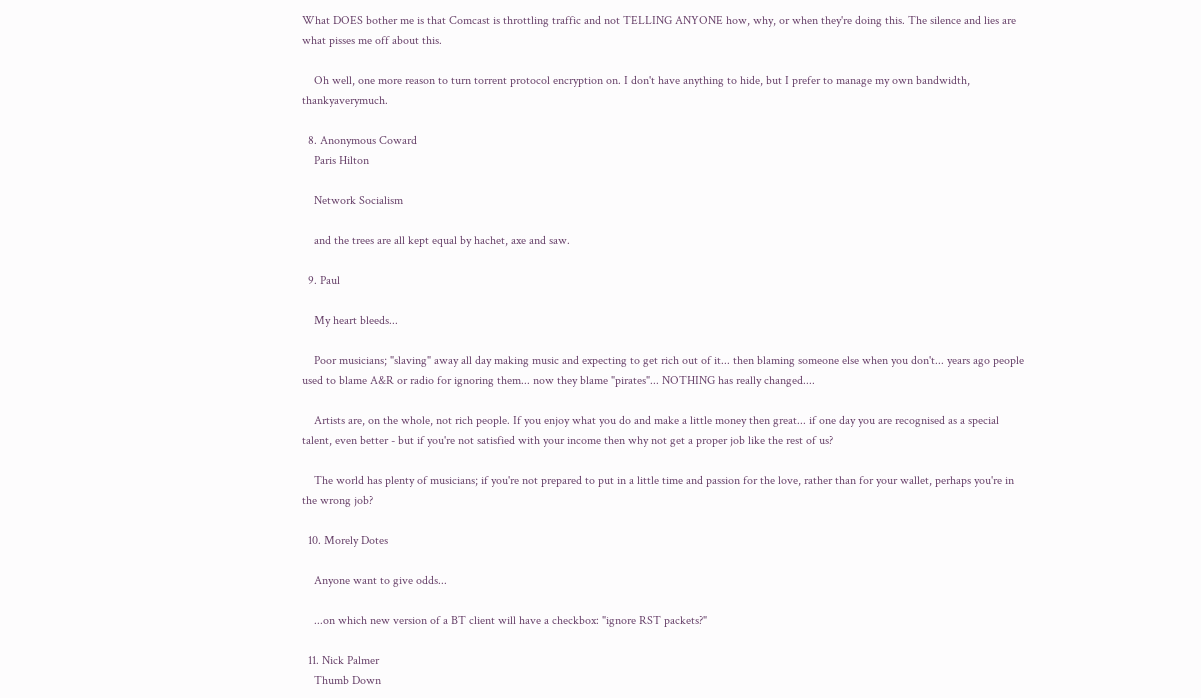What DOES bother me is that Comcast is throttling traffic and not TELLING ANYONE how, why, or when they're doing this. The silence and lies are what pisses me off about this.

    Oh well, one more reason to turn torrent protocol encryption on. I don't have anything to hide, but I prefer to manage my own bandwidth, thankyaverymuch.

  8. Anonymous Coward
    Paris Hilton

    Network Socialism

    and the trees are all kept equal by hachet, axe and saw.

  9. Paul

    My heart bleeds...

    Poor musicians; "slaving" away all day making music and expecting to get rich out of it... then blaming someone else when you don't... years ago people used to blame A&R or radio for ignoring them... now they blame "pirates"... NOTHING has really changed....

    Artists are, on the whole, not rich people. If you enjoy what you do and make a little money then great... if one day you are recognised as a special talent, even better - but if you're not satisfied with your income then why not get a proper job like the rest of us?

    The world has plenty of musicians; if you're not prepared to put in a little time and passion for the love, rather than for your wallet, perhaps you're in the wrong job?

  10. Morely Dotes

    Anyone want to give odds...

    ...on which new version of a BT client will have a checkbox: "ignore RST packets?"

  11. Nick Palmer
    Thumb Down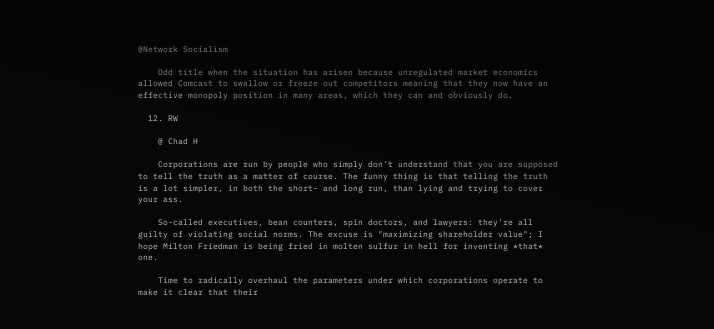@Network Socialism

    Odd title when the situation has arisen because unregulated market economics allowed Comcast to swallow or freeze out competitors meaning that they now have an effective monopoly position in many areas, which they can and obviously do.

  12. RW

    @ Chad H

    Corporations are run by people who simply don't understand that you are supposed to tell the truth as a matter of course. The funny thing is that telling the truth is a lot simpler, in both the short- and long run, than lying and trying to cover your ass.

    So-called executives, bean counters, spin doctors, and lawyers: they're all guilty of violating social norms. The excuse is "maximizing shareholder value"; I hope Milton Friedman is being fried in molten sulfur in hell for inventing *that* one.

    Time to radically overhaul the parameters under which corporations operate to make it clear that their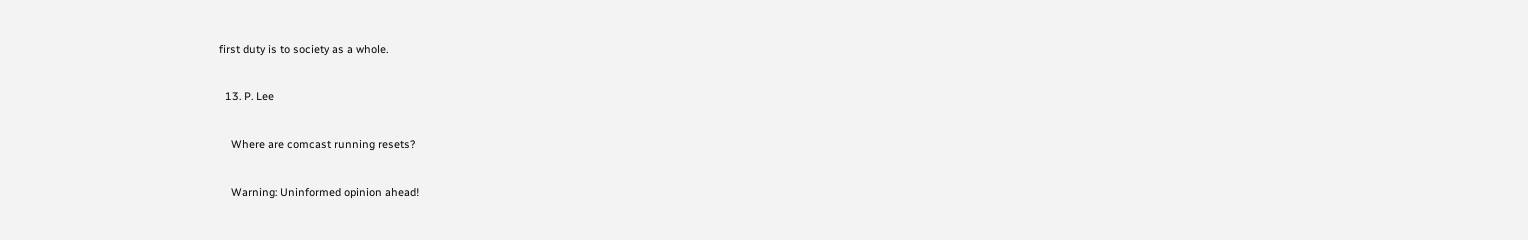first duty is to society as a whole.

  13. P. Lee

    Where are comcast running resets?

    Warning: Uninformed opinion ahead!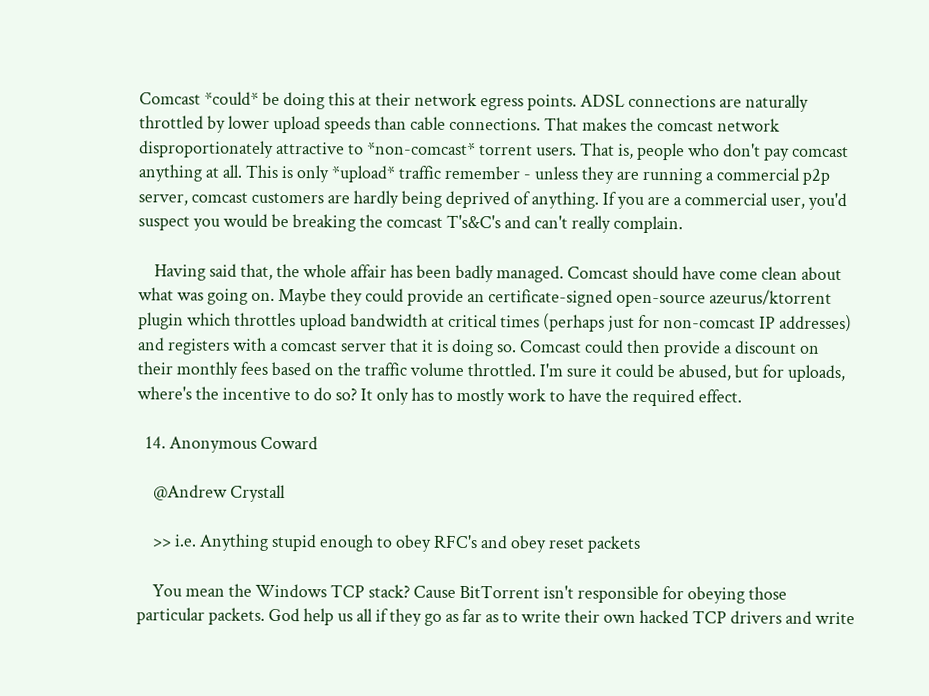Comcast *could* be doing this at their network egress points. ADSL connections are naturally throttled by lower upload speeds than cable connections. That makes the comcast network disproportionately attractive to *non-comcast* torrent users. That is, people who don't pay comcast anything at all. This is only *upload* traffic remember - unless they are running a commercial p2p server, comcast customers are hardly being deprived of anything. If you are a commercial user, you'd suspect you would be breaking the comcast T's&C's and can't really complain.

    Having said that, the whole affair has been badly managed. Comcast should have come clean about what was going on. Maybe they could provide an certificate-signed open-source azeurus/ktorrent plugin which throttles upload bandwidth at critical times (perhaps just for non-comcast IP addresses) and registers with a comcast server that it is doing so. Comcast could then provide a discount on their monthly fees based on the traffic volume throttled. I'm sure it could be abused, but for uploads, where's the incentive to do so? It only has to mostly work to have the required effect.

  14. Anonymous Coward

    @Andrew Crystall

    >> i.e. Anything stupid enough to obey RFC's and obey reset packets

    You mean the Windows TCP stack? Cause BitTorrent isn't responsible for obeying those particular packets. God help us all if they go as far as to write their own hacked TCP drivers and write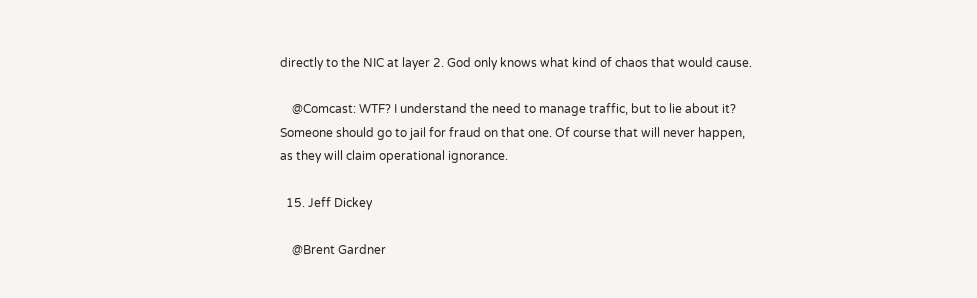directly to the NIC at layer 2. God only knows what kind of chaos that would cause.

    @Comcast: WTF? I understand the need to manage traffic, but to lie about it? Someone should go to jail for fraud on that one. Of course that will never happen, as they will claim operational ignorance.

  15. Jeff Dickey

    @Brent Gardner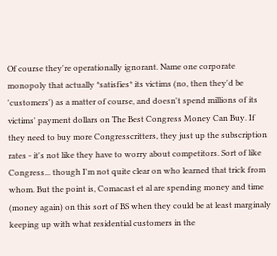Of course they're operationally ignorant. Name one corporate monopoly that actually *satisfies* its victims (no, then they'd be 'customers') as a matter of course, and doesn't spend millions of its victims' payment dollars on The Best Congress Money Can Buy. If they need to buy more Congresscritters, they just up the subscription rates - it's not like they have to worry about competitors. Sort of like Congress... though I'm not quite clear on who learned that trick from whom. But the point is, Comacast et al are spending money and time (money again) on this sort of BS when they could be at least marginaly keeping up with what residential customers in the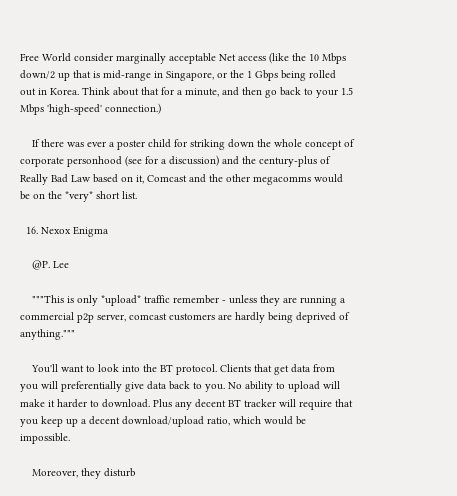Free World consider marginally acceptable Net access (like the 10 Mbps down/2 up that is mid-range in Singapore, or the 1 Gbps being rolled out in Korea. Think about that for a minute, and then go back to your 1.5 Mbps 'high-speed' connection.)

    If there was ever a poster child for striking down the whole concept of corporate personhood (see for a discussion) and the century-plus of Really Bad Law based on it, Comcast and the other megacomms would be on the *very* short list.

  16. Nexox Enigma

    @P. Lee

    """This is only *upload* traffic remember - unless they are running a commercial p2p server, comcast customers are hardly being deprived of anything."""

    You'll want to look into the BT protocol. Clients that get data from you will preferentially give data back to you. No ability to upload will make it harder to download. Plus any decent BT tracker will require that you keep up a decent download/upload ratio, which would be impossible.

    Moreover, they disturb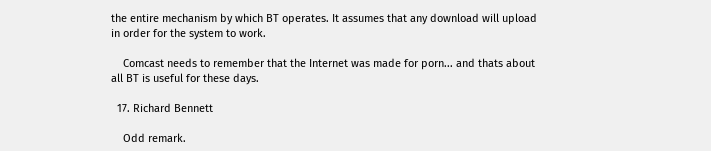the entire mechanism by which BT operates. It assumes that any download will upload in order for the system to work.

    Comcast needs to remember that the Internet was made for porn... and thats about all BT is useful for these days.

  17. Richard Bennett

    Odd remark.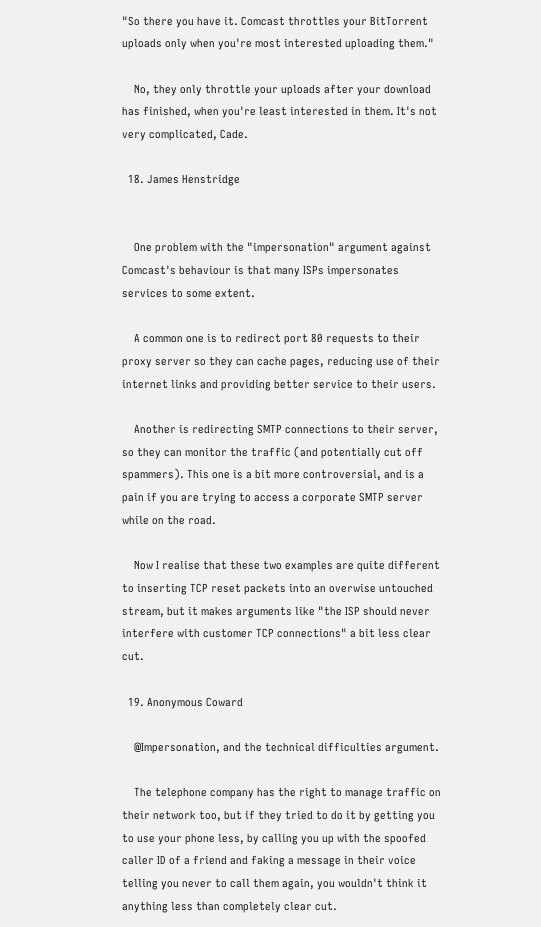"So there you have it. Comcast throttles your BitTorrent uploads only when you're most interested uploading them."

    No, they only throttle your uploads after your download has finished, when you're least interested in them. It's not very complicated, Cade.

  18. James Henstridge


    One problem with the "impersonation" argument against Comcast's behaviour is that many ISPs impersonates services to some extent.

    A common one is to redirect port 80 requests to their proxy server so they can cache pages, reducing use of their internet links and providing better service to their users.

    Another is redirecting SMTP connections to their server, so they can monitor the traffic (and potentially cut off spammers). This one is a bit more controversial, and is a pain if you are trying to access a corporate SMTP server while on the road.

    Now I realise that these two examples are quite different to inserting TCP reset packets into an overwise untouched stream, but it makes arguments like "the ISP should never interfere with customer TCP connections" a bit less clear cut.

  19. Anonymous Coward

    @Impersonation, and the technical difficulties argument.

    The telephone company has the right to manage traffic on their network too, but if they tried to do it by getting you to use your phone less, by calling you up with the spoofed caller ID of a friend and faking a message in their voice telling you never to call them again, you wouldn't think it anything less than completely clear cut.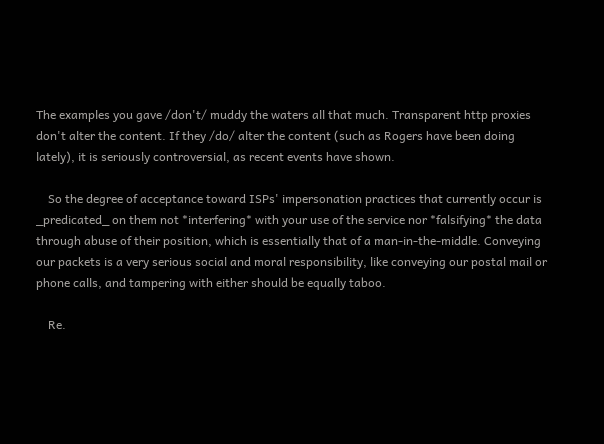The examples you gave /don't/ muddy the waters all that much. Transparent http proxies don't alter the content. If they /do/ alter the content (such as Rogers have been doing lately), it is seriously controversial, as recent events have shown.

    So the degree of acceptance toward ISPs' impersonation practices that currently occur is _predicated_ on them not *interfering* with your use of the service nor *falsifying* the data through abuse of their position, which is essentially that of a man-in-the-middle. Conveying our packets is a very serious social and moral responsibility, like conveying our postal mail or phone calls, and tampering with either should be equally taboo.

    Re.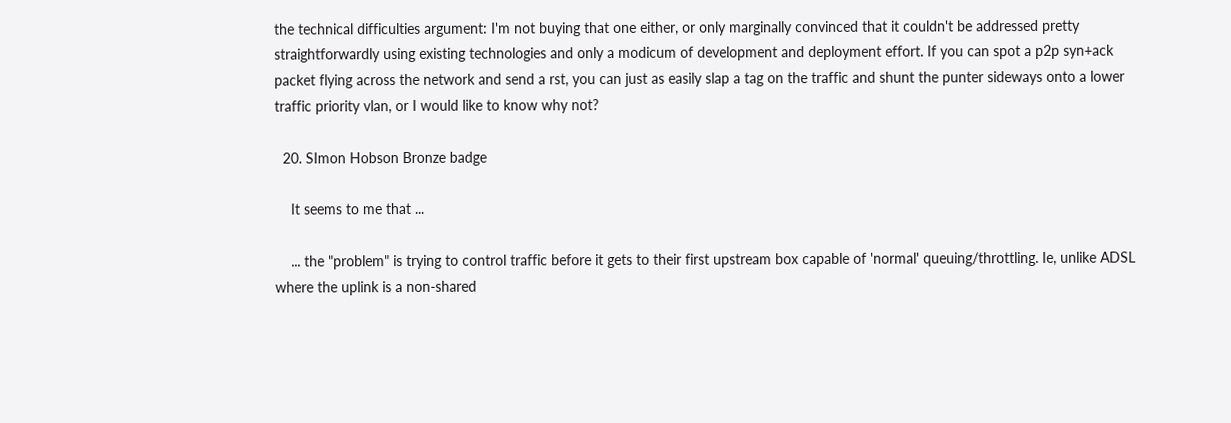the technical difficulties argument: I'm not buying that one either, or only marginally convinced that it couldn't be addressed pretty straightforwardly using existing technologies and only a modicum of development and deployment effort. If you can spot a p2p syn+ack packet flying across the network and send a rst, you can just as easily slap a tag on the traffic and shunt the punter sideways onto a lower traffic priority vlan, or I would like to know why not?

  20. SImon Hobson Bronze badge

    It seems to me that ...

    ... the "problem" is trying to control traffic before it gets to their first upstream box capable of 'normal' queuing/throttling. Ie, unlike ADSL where the uplink is a non-shared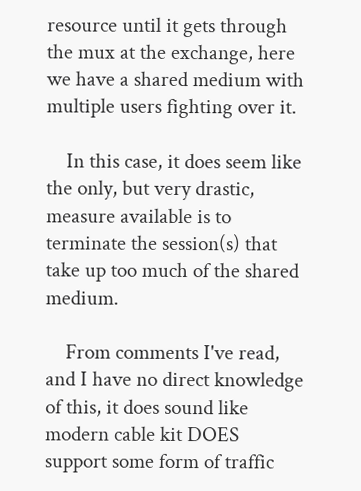resource until it gets through the mux at the exchange, here we have a shared medium with multiple users fighting over it.

    In this case, it does seem like the only, but very drastic, measure available is to terminate the session(s) that take up too much of the shared medium.

    From comments I've read, and I have no direct knowledge of this, it does sound like modern cable kit DOES support some form of traffic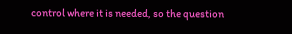control where it is needed, so the question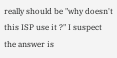really should be "why doesn't this ISP use it ?" I suspect the answer is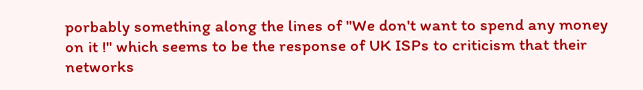porbably something along the lines of "We don't want to spend any money on it !" which seems to be the response of UK ISPs to criticism that their networks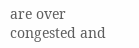are over congested and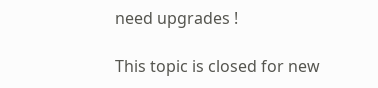need upgrades !

This topic is closed for new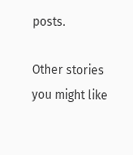posts.

Other stories you might like